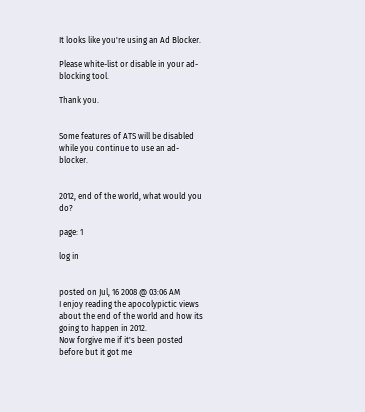It looks like you're using an Ad Blocker.

Please white-list or disable in your ad-blocking tool.

Thank you.


Some features of ATS will be disabled while you continue to use an ad-blocker.


2012, end of the world, what would you do?

page: 1

log in


posted on Jul, 16 2008 @ 03:06 AM
I enjoy reading the apocolypictic views about the end of the world and how its going to happen in 2012.
Now forgive me if it's been posted before but it got me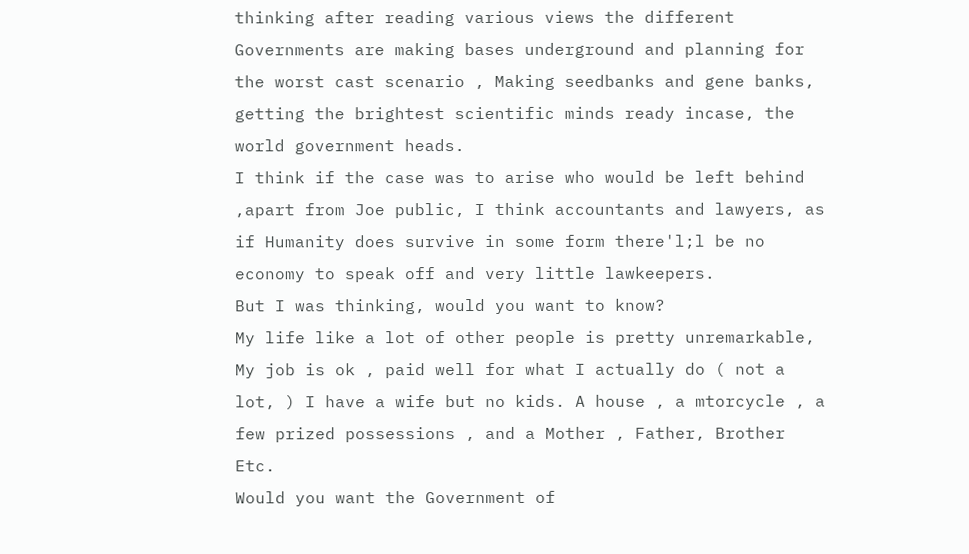thinking after reading various views the different Governments are making bases underground and planning for the worst cast scenario , Making seedbanks and gene banks, getting the brightest scientific minds ready incase, the world government heads.
I think if the case was to arise who would be left behind ,apart from Joe public, I think accountants and lawyers, as if Humanity does survive in some form there'l;l be no economy to speak off and very little lawkeepers.
But I was thinking, would you want to know?
My life like a lot of other people is pretty unremarkable, My job is ok , paid well for what I actually do ( not a lot, ) I have a wife but no kids. A house , a mtorcycle , a few prized possessions , and a Mother , Father, Brother Etc.
Would you want the Government of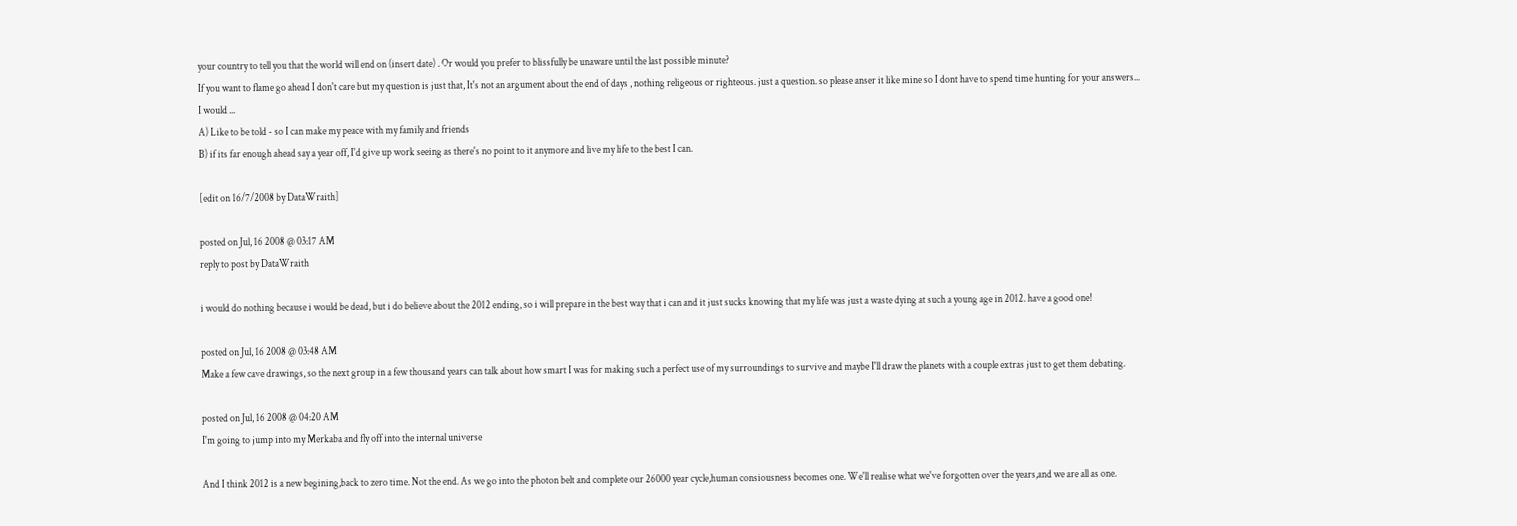your country to tell you that the world will end on (insert date) . Or would you prefer to blissfully be unaware until the last possible minute?
If you want to flame go ahead I don't care but my question is just that, It's not an argument about the end of days , nothing religeous or righteous. just a question. so please anser it like mine so I dont have to spend time hunting for your answers...
I would ...
A) Like to be told - so I can make my peace with my family and friends
B) if its far enough ahead say a year off, I'd give up work seeing as there's no point to it anymore and live my life to the best I can.

[edit on 16/7/2008 by DataWraith]

posted on Jul, 16 2008 @ 03:17 AM
reply to post by DataWraith

i would do nothing because i would be dead, but i do believe about the 2012 ending, so i will prepare in the best way that i can and it just sucks knowing that my life was just a waste dying at such a young age in 2012. have a good one!

posted on Jul, 16 2008 @ 03:48 AM
Make a few cave drawings, so the next group in a few thousand years can talk about how smart I was for making such a perfect use of my surroundings to survive and maybe I'll draw the planets with a couple extras just to get them debating.

posted on Jul, 16 2008 @ 04:20 AM
I'm going to jump into my Merkaba and fly off into the internal universe

And I think 2012 is a new begining,back to zero time. Not the end. As we go into the photon belt and complete our 26000 year cycle,human consiousness becomes one. We'll realise what we've forgotten over the years,and we are all as one.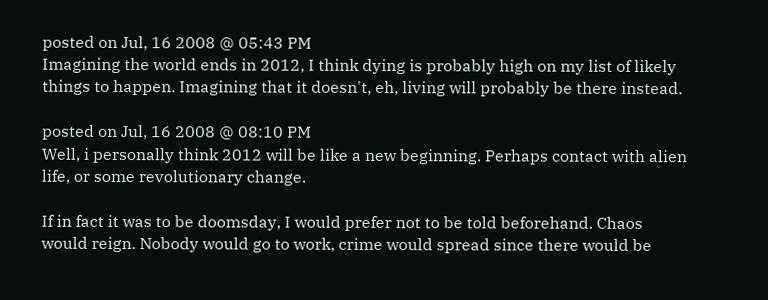posted on Jul, 16 2008 @ 05:43 PM
Imagining the world ends in 2012, I think dying is probably high on my list of likely things to happen. Imagining that it doesn't, eh, living will probably be there instead.

posted on Jul, 16 2008 @ 08:10 PM
Well, i personally think 2012 will be like a new beginning. Perhaps contact with alien life, or some revolutionary change.

If in fact it was to be doomsday, I would prefer not to be told beforehand. Chaos would reign. Nobody would go to work, crime would spread since there would be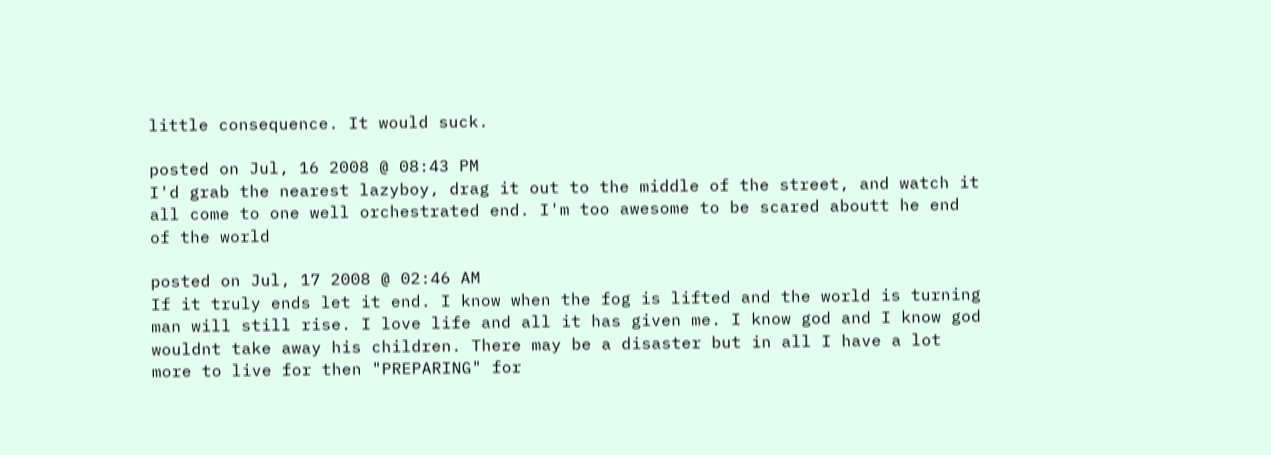little consequence. It would suck.

posted on Jul, 16 2008 @ 08:43 PM
I'd grab the nearest lazyboy, drag it out to the middle of the street, and watch it all come to one well orchestrated end. I'm too awesome to be scared aboutt he end of the world

posted on Jul, 17 2008 @ 02:46 AM
If it truly ends let it end. I know when the fog is lifted and the world is turning man will still rise. I love life and all it has given me. I know god and I know god wouldnt take away his children. There may be a disaster but in all I have a lot more to live for then "PREPARING" for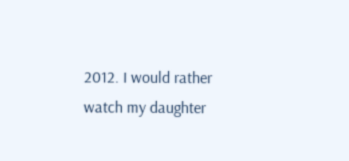2012. I would rather watch my daughter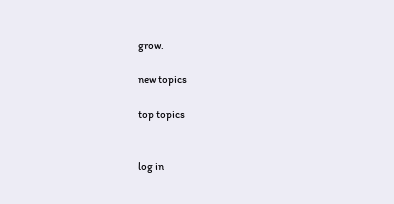grow.

new topics

top topics


log in